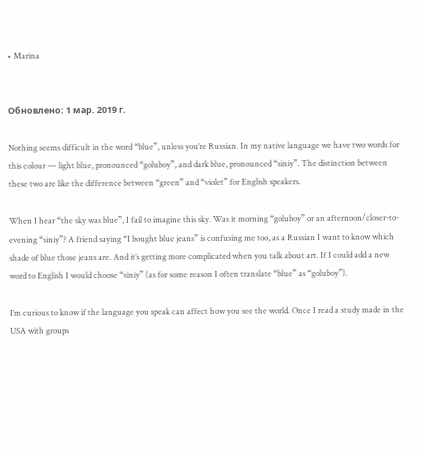• Marina


Обновлено: 1 мар. 2019 г.

Nothing seems difficult in the word “blue”, unless you’re Russian. In my native language we have two words for this colour — light blue, pronounced “goluboy”, and dark blue, pronounced “siniy”. The distinction between these two are like the difference between “green” and “violet” for English speakers.

When I hear “the sky was blue”, I fail to imagine this sky. Was it morning “goluboy” or an afternoon/closer-to-evening “siniy”? A friend saying “I bought blue jeans” is confusing me too, as a Russian I want to know which shade of blue those jeans are. And it’s getting more complicated when you talk about art. If I could add a new word to English I would choose “siniy” (as for some reason I often translate “blue” as “goluboy”).

I’m curious to know if the language you speak can affect how you see the world. Once I read a study made in the USA with groups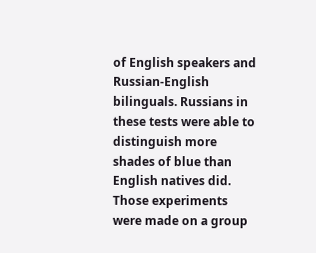of English speakers and Russian-English bilinguals. Russians in these tests were able to distinguish more shades of blue than English natives did. Those experiments were made on a group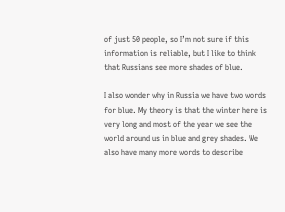of just 50 people, so I’m not sure if this information is reliable, but I like to think that Russians see more shades of blue.

I also wonder why in Russia we have two words for blue. My theory is that the winter here is very long and most of the year we see the world around us in blue and grey shades. We also have many more words to describe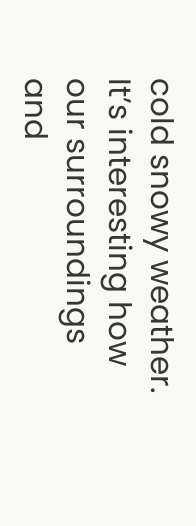cold snowy weather. It’s interesting how our surroundings and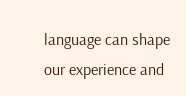language can shape our experience and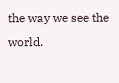the way we see the world.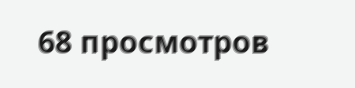68 просмотров